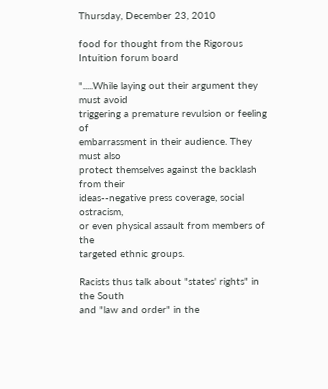Thursday, December 23, 2010

food for thought from the Rigorous Intuition forum board

".....While laying out their argument they must avoid
triggering a premature revulsion or feeling of
embarrassment in their audience. They must also
protect themselves against the backlash from their
ideas--negative press coverage, social ostracism,
or even physical assault from members of the
targeted ethnic groups.

Racists thus talk about "states' rights" in the South
and "law and order" in the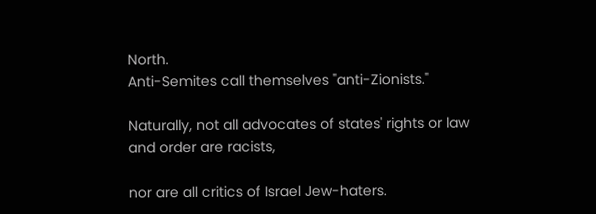North.
Anti-Semites call themselves "anti-Zionists."

Naturally, not all advocates of states' rights or law
and order are racists,

nor are all critics of Israel Jew-haters.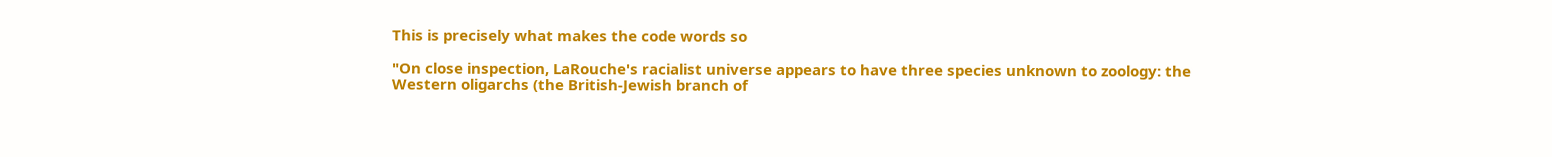This is precisely what makes the code words so

"On close inspection, LaRouche's racialist universe appears to have three species unknown to zoology: the Western oligarchs (the British-Jewish branch of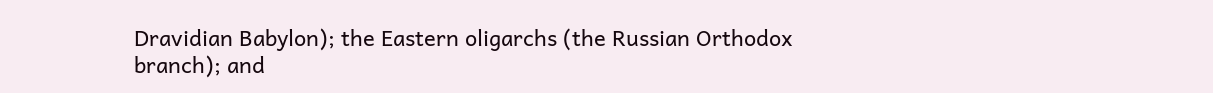Dravidian Babylon); the Eastern oligarchs (the Russian Orthodox branch); and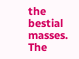the bestial masses. The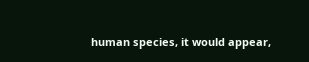human species, it would appear,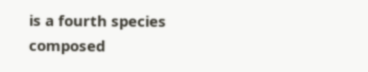is a fourth species composed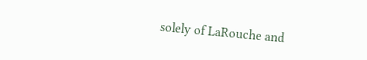solely of LaRouche and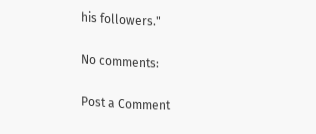his followers."

No comments:

Post a Comment